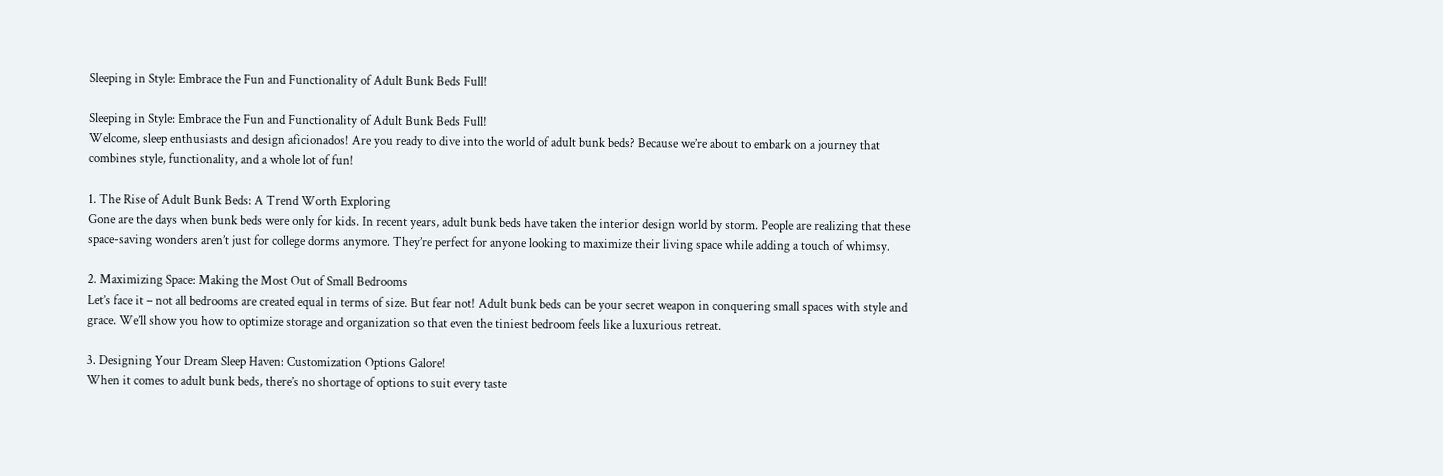Sleeping in Style: Embrace the Fun and Functionality of Adult Bunk Beds Full!

Sleeping in Style: Embrace the Fun and Functionality of Adult Bunk Beds Full!
Welcome, sleep enthusiasts and design aficionados! Are you ready to dive into the world of adult bunk beds? Because we’re about to embark on a journey that combines style, functionality, and a whole lot of fun!

1. The Rise of Adult Bunk Beds: A Trend Worth Exploring
Gone are the days when bunk beds were only for kids. In recent years, adult bunk beds have taken the interior design world by storm. People are realizing that these space-saving wonders aren’t just for college dorms anymore. They’re perfect for anyone looking to maximize their living space while adding a touch of whimsy.

2. Maximizing Space: Making the Most Out of Small Bedrooms
Let’s face it – not all bedrooms are created equal in terms of size. But fear not! Adult bunk beds can be your secret weapon in conquering small spaces with style and grace. We’ll show you how to optimize storage and organization so that even the tiniest bedroom feels like a luxurious retreat.

3. Designing Your Dream Sleep Haven: Customization Options Galore!
When it comes to adult bunk beds, there’s no shortage of options to suit every taste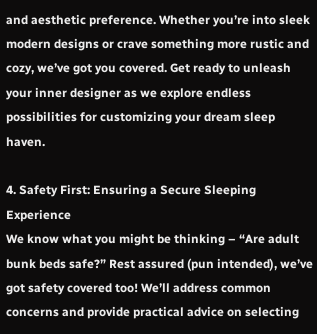and aesthetic preference. Whether you’re into sleek modern designs or crave something more rustic and cozy, we’ve got you covered. Get ready to unleash your inner designer as we explore endless possibilities for customizing your dream sleep haven.

4. Safety First: Ensuring a Secure Sleeping Experience
We know what you might be thinking – “Are adult bunk beds safe?” Rest assured (pun intended), we’ve got safety covered too! We’ll address common concerns and provide practical advice on selecting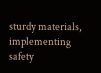sturdy materials, implementing safety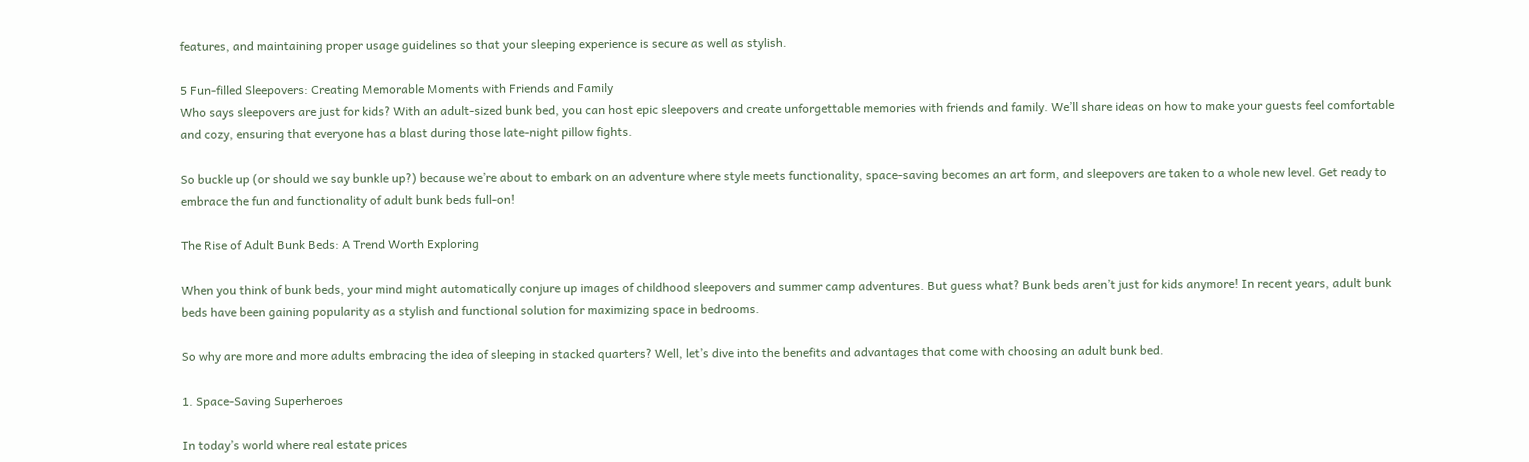features, and maintaining proper usage guidelines so that your sleeping experience is secure as well as stylish.

5 Fun-filled Sleepovers: Creating Memorable Moments with Friends and Family
Who says sleepovers are just for kids? With an adult-sized bunk bed, you can host epic sleepovers and create unforgettable memories with friends and family. We’ll share ideas on how to make your guests feel comfortable and cozy, ensuring that everyone has a blast during those late-night pillow fights.

So buckle up (or should we say bunkle up?) because we’re about to embark on an adventure where style meets functionality, space-saving becomes an art form, and sleepovers are taken to a whole new level. Get ready to embrace the fun and functionality of adult bunk beds full-on!

The Rise of Adult Bunk Beds: A Trend Worth Exploring

When you think of bunk beds, your mind might automatically conjure up images of childhood sleepovers and summer camp adventures. But guess what? Bunk beds aren’t just for kids anymore! In recent years, adult bunk beds have been gaining popularity as a stylish and functional solution for maximizing space in bedrooms.

So why are more and more adults embracing the idea of sleeping in stacked quarters? Well, let’s dive into the benefits and advantages that come with choosing an adult bunk bed.

1. Space-Saving Superheroes

In today’s world where real estate prices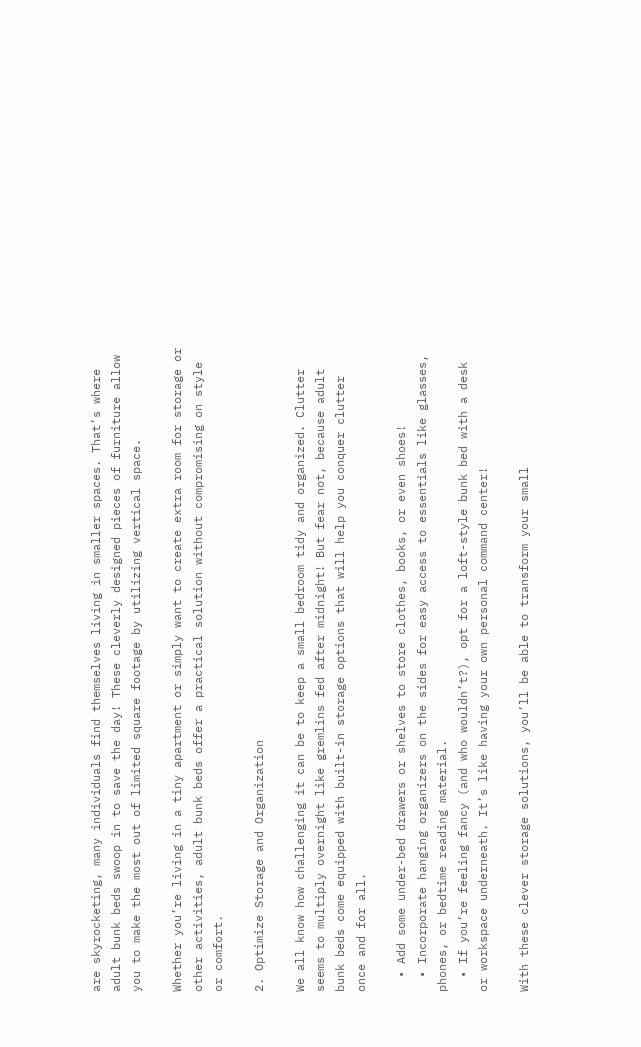are skyrocketing, many individuals find themselves living in smaller spaces. That’s where adult bunk beds swoop in to save the day! These cleverly designed pieces of furniture allow you to make the most out of limited square footage by utilizing vertical space.

Whether you’re living in a tiny apartment or simply want to create extra room for storage or other activities, adult bunk beds offer a practical solution without compromising on style or comfort.

2. Optimize Storage and Organization

We all know how challenging it can be to keep a small bedroom tidy and organized. Clutter seems to multiply overnight like gremlins fed after midnight! But fear not, because adult bunk beds come equipped with built-in storage options that will help you conquer clutter once and for all.

  • Add some under-bed drawers or shelves to store clothes, books, or even shoes!
  • Incorporate hanging organizers on the sides for easy access to essentials like glasses, phones, or bedtime reading material.
  • If you’re feeling fancy (and who wouldn’t?), opt for a loft-style bunk bed with a desk or workspace underneath. It’s like having your own personal command center!

With these clever storage solutions, you’ll be able to transform your small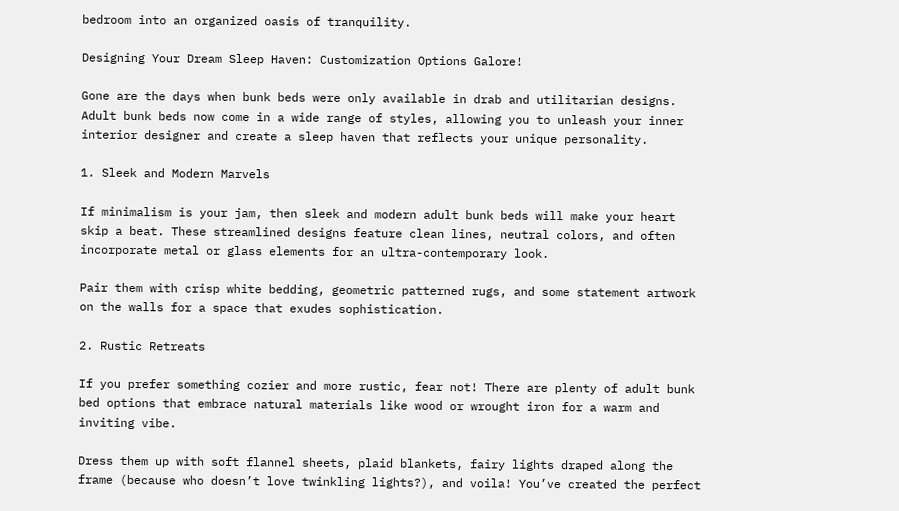bedroom into an organized oasis of tranquility.

Designing Your Dream Sleep Haven: Customization Options Galore!

Gone are the days when bunk beds were only available in drab and utilitarian designs. Adult bunk beds now come in a wide range of styles, allowing you to unleash your inner interior designer and create a sleep haven that reflects your unique personality.

1. Sleek and Modern Marvels

If minimalism is your jam, then sleek and modern adult bunk beds will make your heart skip a beat. These streamlined designs feature clean lines, neutral colors, and often incorporate metal or glass elements for an ultra-contemporary look.

Pair them with crisp white bedding, geometric patterned rugs, and some statement artwork on the walls for a space that exudes sophistication.

2. Rustic Retreats

If you prefer something cozier and more rustic, fear not! There are plenty of adult bunk bed options that embrace natural materials like wood or wrought iron for a warm and inviting vibe.

Dress them up with soft flannel sheets, plaid blankets, fairy lights draped along the frame (because who doesn’t love twinkling lights?), and voila! You’ve created the perfect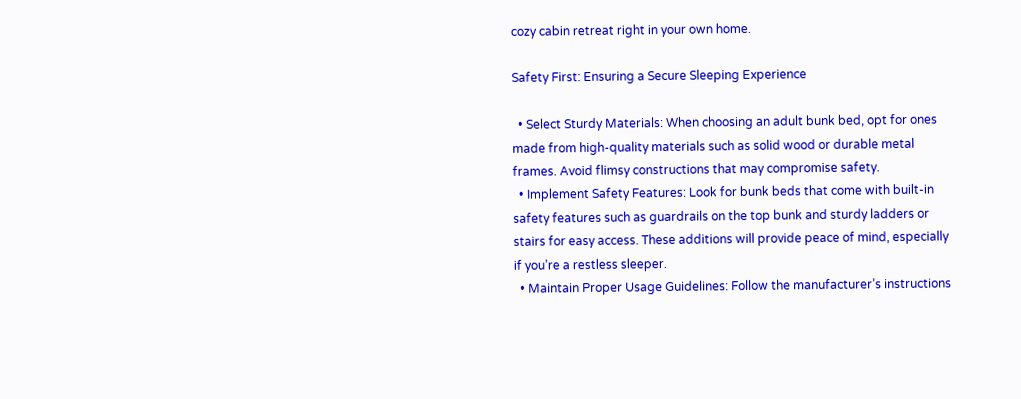cozy cabin retreat right in your own home.

Safety First: Ensuring a Secure Sleeping Experience

  • Select Sturdy Materials: When choosing an adult bunk bed, opt for ones made from high-quality materials such as solid wood or durable metal frames. Avoid flimsy constructions that may compromise safety.
  • Implement Safety Features: Look for bunk beds that come with built-in safety features such as guardrails on the top bunk and sturdy ladders or stairs for easy access. These additions will provide peace of mind, especially if you’re a restless sleeper.
  • Maintain Proper Usage Guidelines: Follow the manufacturer’s instructions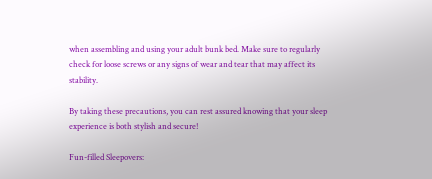when assembling and using your adult bunk bed. Make sure to regularly check for loose screws or any signs of wear and tear that may affect its stability.

By taking these precautions, you can rest assured knowing that your sleep experience is both stylish and secure!

Fun-filled Sleepovers: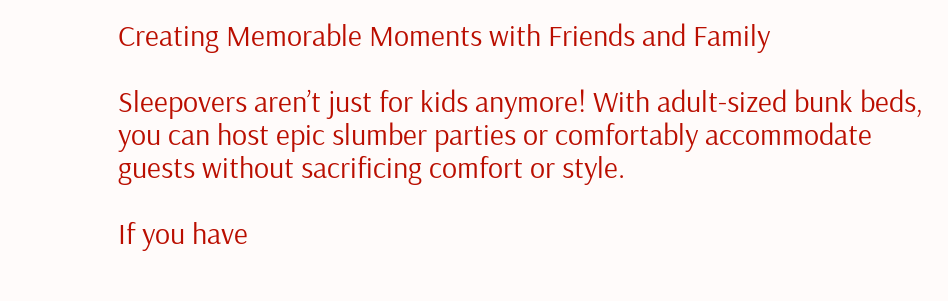Creating Memorable Moments with Friends and Family

Sleepovers aren’t just for kids anymore! With adult-sized bunk beds, you can host epic slumber parties or comfortably accommodate guests without sacrificing comfort or style.

If you have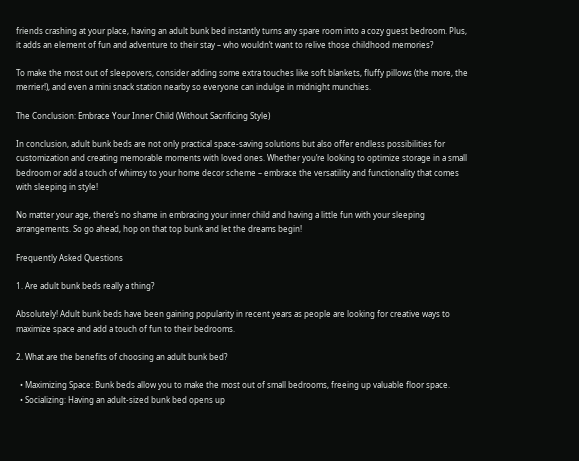friends crashing at your place, having an adult bunk bed instantly turns any spare room into a cozy guest bedroom. Plus, it adds an element of fun and adventure to their stay – who wouldn’t want to relive those childhood memories?

To make the most out of sleepovers, consider adding some extra touches like soft blankets, fluffy pillows (the more, the merrier!), and even a mini snack station nearby so everyone can indulge in midnight munchies.

The Conclusion: Embrace Your Inner Child (Without Sacrificing Style)

In conclusion, adult bunk beds are not only practical space-saving solutions but also offer endless possibilities for customization and creating memorable moments with loved ones. Whether you’re looking to optimize storage in a small bedroom or add a touch of whimsy to your home decor scheme – embrace the versatility and functionality that comes with sleeping in style!

No matter your age, there’s no shame in embracing your inner child and having a little fun with your sleeping arrangements. So go ahead, hop on that top bunk and let the dreams begin!

Frequently Asked Questions

1. Are adult bunk beds really a thing?

Absolutely! Adult bunk beds have been gaining popularity in recent years as people are looking for creative ways to maximize space and add a touch of fun to their bedrooms.

2. What are the benefits of choosing an adult bunk bed?

  • Maximizing Space: Bunk beds allow you to make the most out of small bedrooms, freeing up valuable floor space.
  • Socializing: Having an adult-sized bunk bed opens up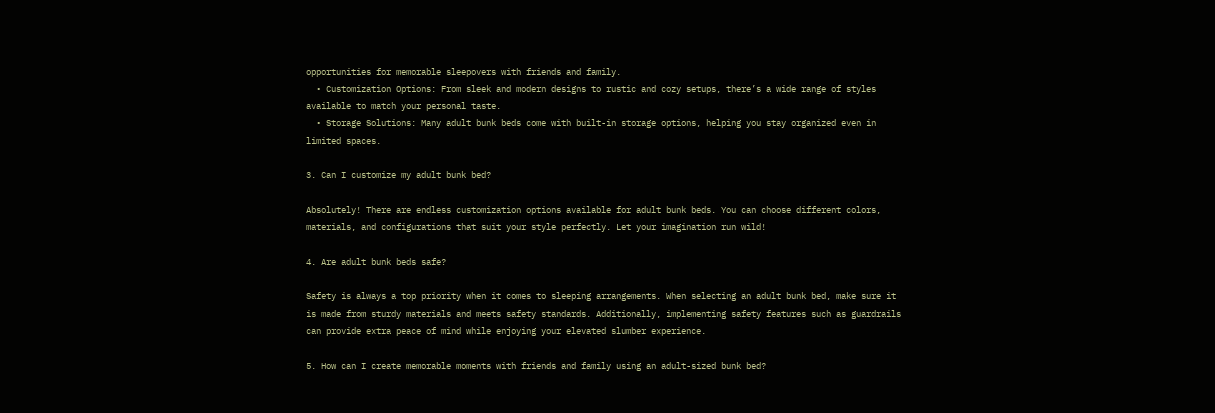opportunities for memorable sleepovers with friends and family.
  • Customization Options: From sleek and modern designs to rustic and cozy setups, there’s a wide range of styles available to match your personal taste.
  • Storage Solutions: Many adult bunk beds come with built-in storage options, helping you stay organized even in limited spaces.

3. Can I customize my adult bunk bed?

Absolutely! There are endless customization options available for adult bunk beds. You can choose different colors, materials, and configurations that suit your style perfectly. Let your imagination run wild!

4. Are adult bunk beds safe?

Safety is always a top priority when it comes to sleeping arrangements. When selecting an adult bunk bed, make sure it is made from sturdy materials and meets safety standards. Additionally, implementing safety features such as guardrails can provide extra peace of mind while enjoying your elevated slumber experience.

5. How can I create memorable moments with friends and family using an adult-sized bunk bed?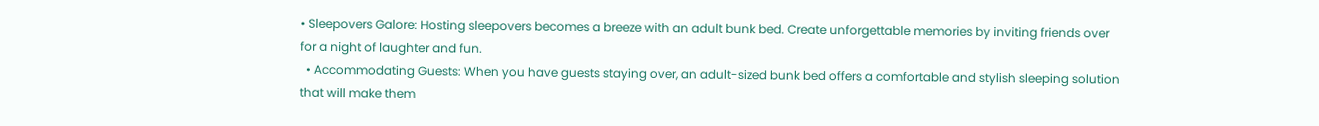• Sleepovers Galore: Hosting sleepovers becomes a breeze with an adult bunk bed. Create unforgettable memories by inviting friends over for a night of laughter and fun.
  • Accommodating Guests: When you have guests staying over, an adult-sized bunk bed offers a comfortable and stylish sleeping solution that will make them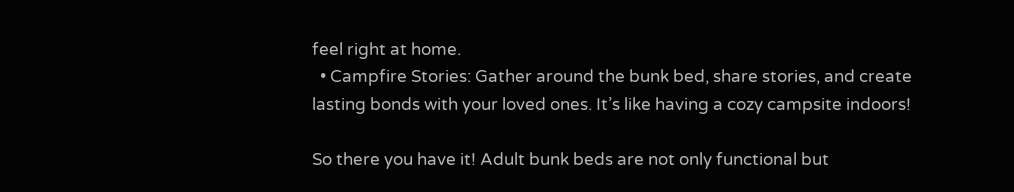feel right at home.
  • Campfire Stories: Gather around the bunk bed, share stories, and create lasting bonds with your loved ones. It’s like having a cozy campsite indoors!

So there you have it! Adult bunk beds are not only functional but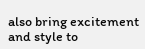also bring excitement and style to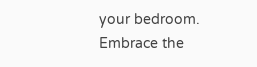your bedroom. Embrace the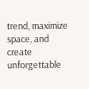trend, maximize space, and create unforgettable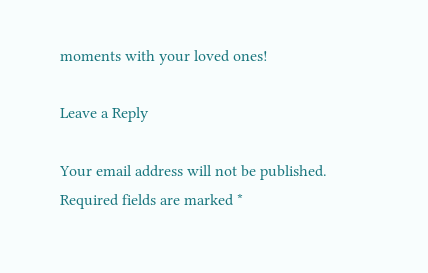moments with your loved ones!

Leave a Reply

Your email address will not be published. Required fields are marked *